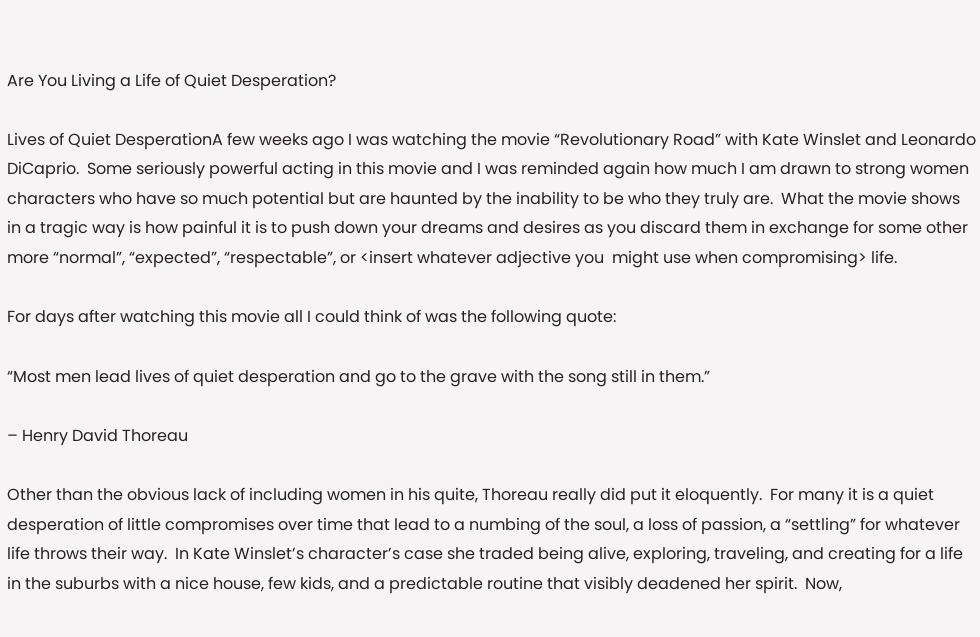Are You Living a Life of Quiet Desperation?

Lives of Quiet DesperationA few weeks ago I was watching the movie “Revolutionary Road” with Kate Winslet and Leonardo DiCaprio.  Some seriously powerful acting in this movie and I was reminded again how much I am drawn to strong women characters who have so much potential but are haunted by the inability to be who they truly are.  What the movie shows in a tragic way is how painful it is to push down your dreams and desires as you discard them in exchange for some other more “normal”, “expected”, “respectable”, or <insert whatever adjective you  might use when compromising> life.

For days after watching this movie all I could think of was the following quote:

“Most men lead lives of quiet desperation and go to the grave with the song still in them.”

– Henry David Thoreau

Other than the obvious lack of including women in his quite, Thoreau really did put it eloquently.  For many it is a quiet desperation of little compromises over time that lead to a numbing of the soul, a loss of passion, a “settling” for whatever life throws their way.  In Kate Winslet’s character’s case she traded being alive, exploring, traveling, and creating for a life in the suburbs with a nice house, few kids, and a predictable routine that visibly deadened her spirit.  Now,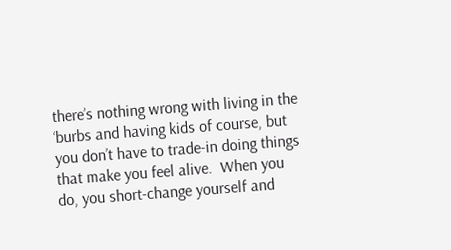there’s nothing wrong with living in the ‘burbs and having kids of course, but you don’t have to trade-in doing things that make you feel alive.  When you do, you short-change yourself and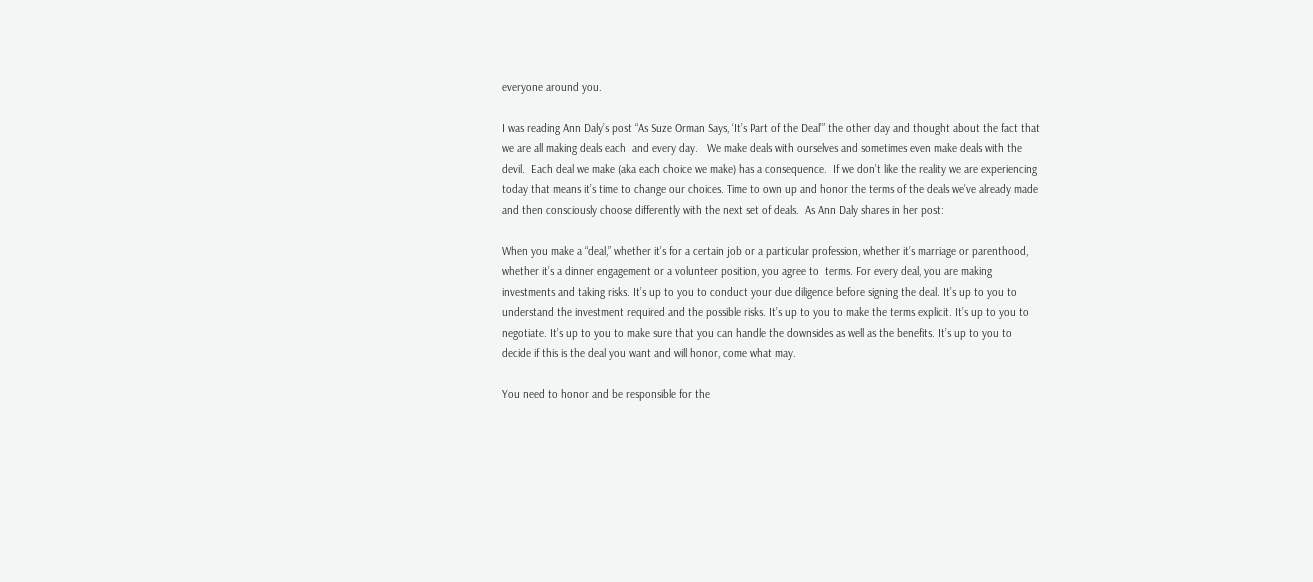everyone around you.

I was reading Ann Daly’s post “As Suze Orman Says, ‘It’s Part of the Deal’” the other day and thought about the fact that we are all making deals each  and every day.   We make deals with ourselves and sometimes even make deals with the devil.  Each deal we make (aka each choice we make) has a consequence.  If we don’t like the reality we are experiencing today that means it’s time to change our choices. Time to own up and honor the terms of the deals we’ve already made and then consciously choose differently with the next set of deals.  As Ann Daly shares in her post:

When you make a “deal,” whether it’s for a certain job or a particular profession, whether it’s marriage or parenthood, whether it’s a dinner engagement or a volunteer position, you agree to  terms. For every deal, you are making investments and taking risks. It’s up to you to conduct your due diligence before signing the deal. It’s up to you to understand the investment required and the possible risks. It’s up to you to make the terms explicit. It’s up to you to negotiate. It’s up to you to make sure that you can handle the downsides as well as the benefits. It’s up to you to decide if this is the deal you want and will honor, come what may.

You need to honor and be responsible for the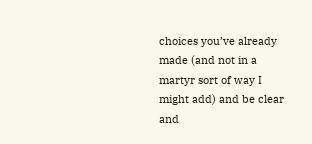choices you’ve already made (and not in a martyr sort of way I might add) and be clear and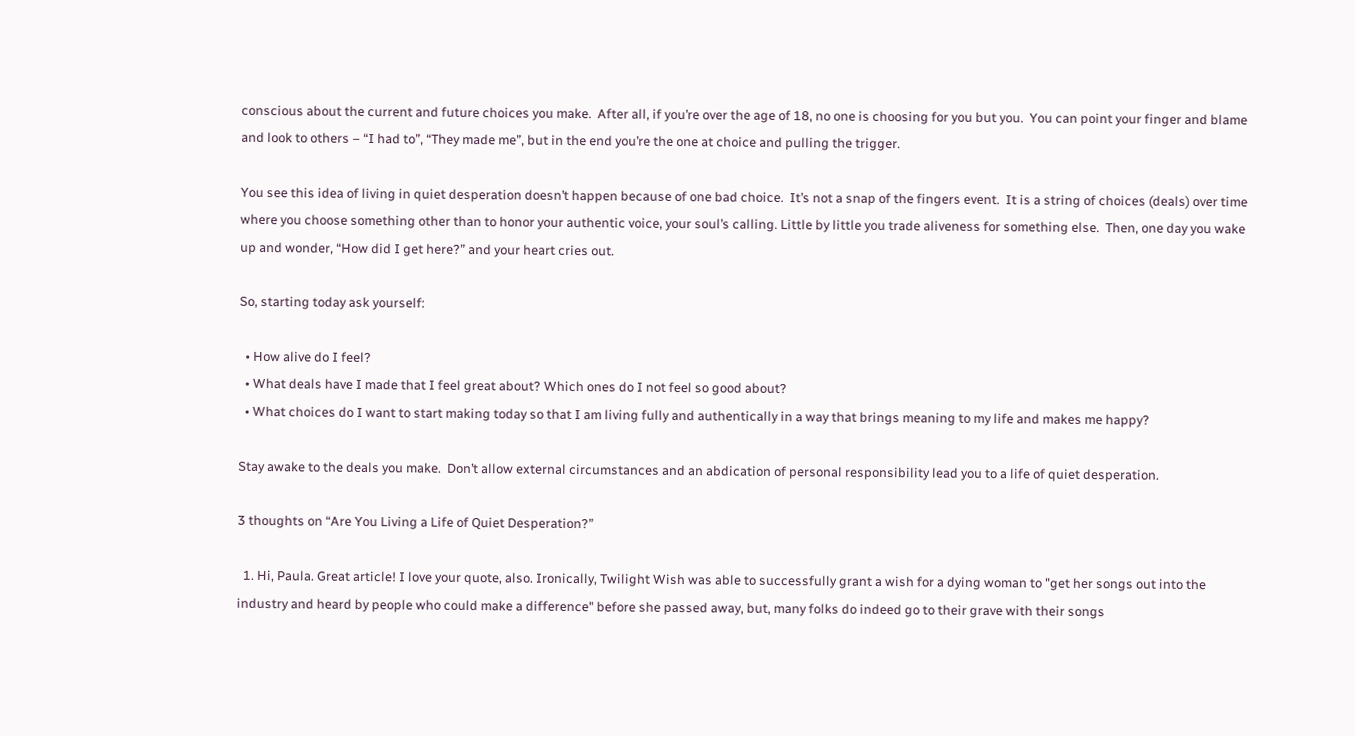conscious about the current and future choices you make.  After all, if you’re over the age of 18, no one is choosing for you but you.  You can point your finger and blame and look to others – “I had to”, “They made me”, but in the end you’re the one at choice and pulling the trigger.

You see this idea of living in quiet desperation doesn’t happen because of one bad choice.  It’s not a snap of the fingers event.  It is a string of choices (deals) over time where you choose something other than to honor your authentic voice, your soul’s calling. Little by little you trade aliveness for something else.  Then, one day you wake up and wonder, “How did I get here?” and your heart cries out.

So, starting today ask yourself:

  • How alive do I feel?
  • What deals have I made that I feel great about? Which ones do I not feel so good about?
  • What choices do I want to start making today so that I am living fully and authentically in a way that brings meaning to my life and makes me happy?

Stay awake to the deals you make.  Don’t allow external circumstances and an abdication of personal responsibility lead you to a life of quiet desperation.

3 thoughts on “Are You Living a Life of Quiet Desperation?”

  1. Hi, Paula. Great article! I love your quote, also. Ironically, Twilight Wish was able to successfully grant a wish for a dying woman to "get her songs out into the industry and heard by people who could make a difference" before she passed away, but, many folks do indeed go to their grave with their songs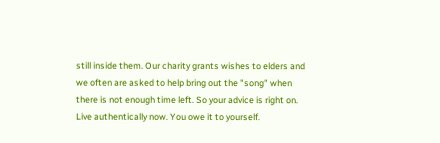still inside them. Our charity grants wishes to elders and we often are asked to help bring out the "song" when there is not enough time left. So your advice is right on. Live authentically now. You owe it to yourself.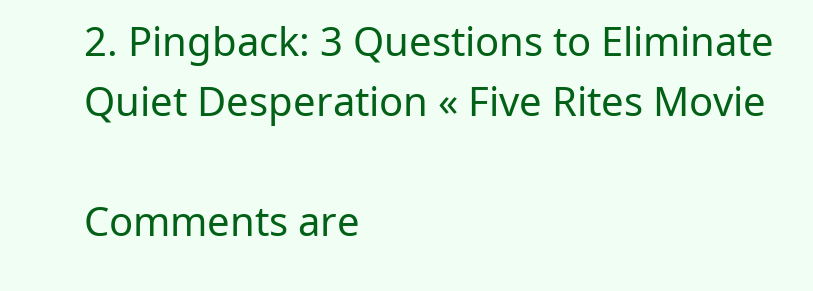2. Pingback: 3 Questions to Eliminate Quiet Desperation « Five Rites Movie

Comments are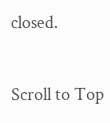closed.

Scroll to Top